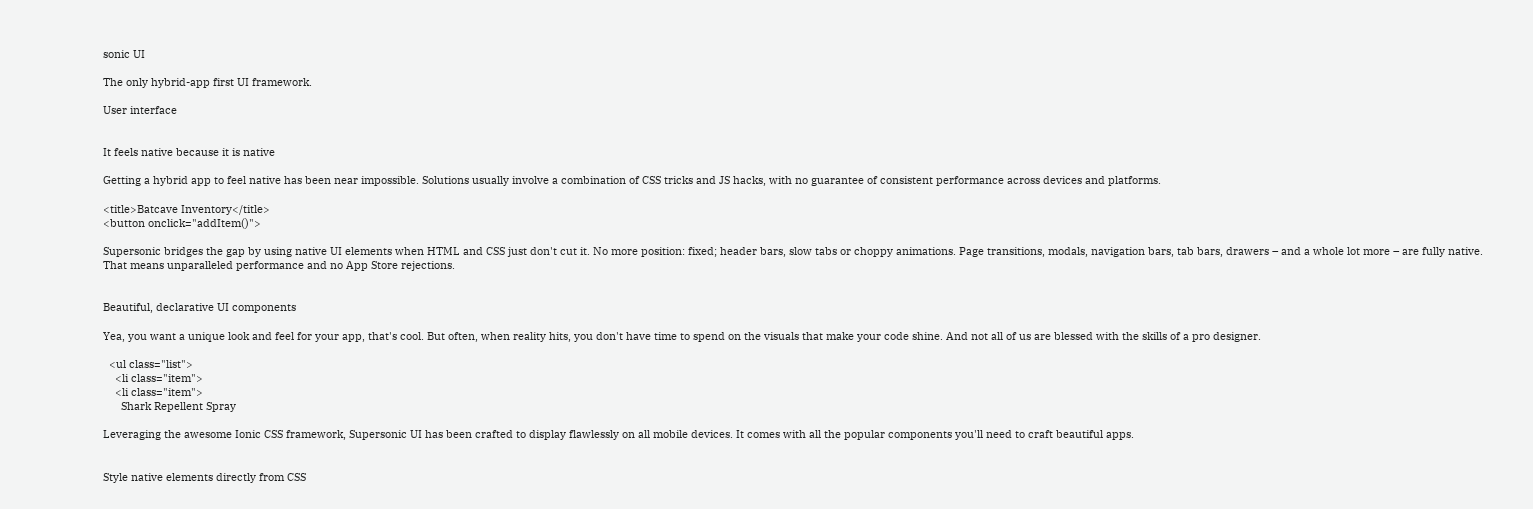sonic UI

The only hybrid-app first UI framework.

User interface


It feels native because it is native

Getting a hybrid app to feel native has been near impossible. Solutions usually involve a combination of CSS tricks and JS hacks, with no guarantee of consistent performance across devices and platforms.

<title>Batcave Inventory</title>
<button onclick="addItem()">

Supersonic bridges the gap by using native UI elements when HTML and CSS just don't cut it. No more position: fixed; header bars, slow tabs or choppy animations. Page transitions, modals, navigation bars, tab bars, drawers – and a whole lot more – are fully native. That means unparalleled performance and no App Store rejections.


Beautiful, declarative UI components

Yea, you want a unique look and feel for your app, that's cool. But often, when reality hits, you don't have time to spend on the visuals that make your code shine. And not all of us are blessed with the skills of a pro designer.

  <ul class="list">
    <li class="item">
    <li class="item">
      Shark Repellent Spray

Leveraging the awesome Ionic CSS framework, Supersonic UI has been crafted to display flawlessly on all mobile devices. It comes with all the popular components you'll need to craft beautiful apps.


Style native elements directly from CSS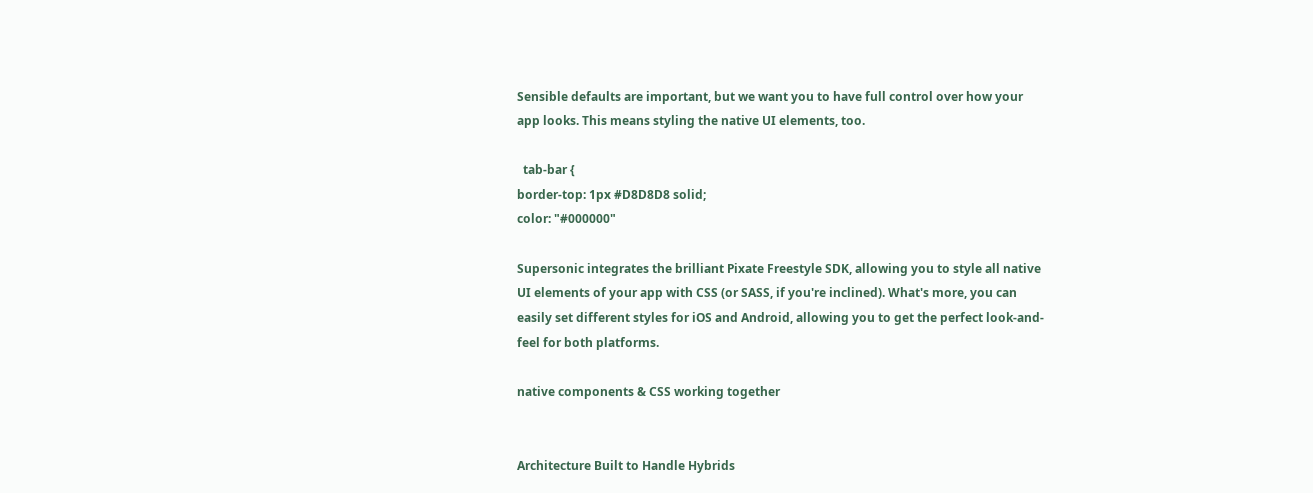Sensible defaults are important, but we want you to have full control over how your app looks. This means styling the native UI elements, too.

  tab-bar {
border-top: 1px #D8D8D8 solid;
color: "#000000"

Supersonic integrates the brilliant Pixate Freestyle SDK, allowing you to style all native UI elements of your app with CSS (or SASS, if you're inclined). What's more, you can easily set different styles for iOS and Android, allowing you to get the perfect look-and-feel for both platforms.

native components & CSS working together


Architecture Built to Handle Hybrids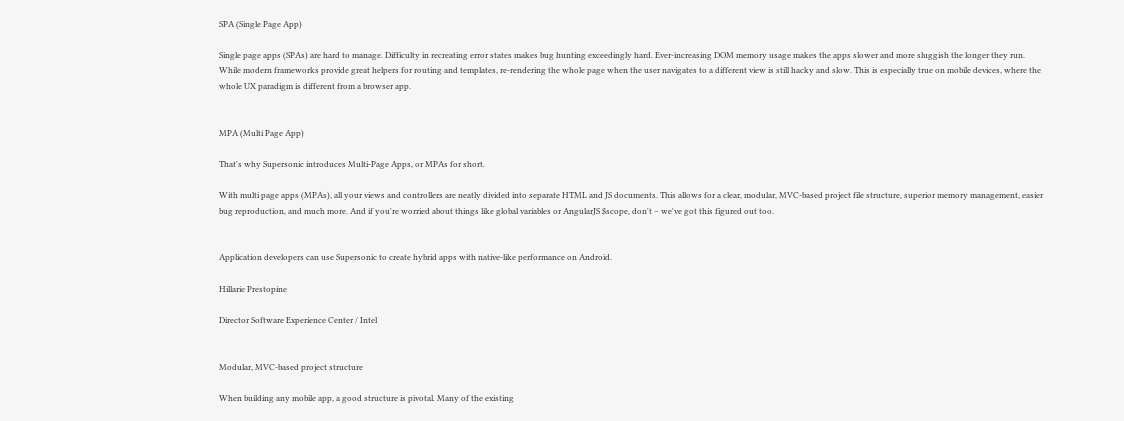SPA (Single Page App)

Single page apps (SPAs) are hard to manage. Difficulty in recreating error states makes bug hunting exceedingly hard. Ever-increasing DOM memory usage makes the apps slower and more sluggish the longer they run. While modern frameworks provide great helpers for routing and templates, re-rendering the whole page when the user navigates to a different view is still hacky and slow. This is especially true on mobile devices, where the whole UX paradigm is different from a browser app.


MPA (Multi Page App)

That's why Supersonic introduces Multi-Page Apps, or MPAs for short.

With multi page apps (MPAs), all your views and controllers are neatly divided into separate HTML and JS documents. This allows for a clear, modular, MVC-based project file structure, superior memory management, easier bug reproduction, and much more. And if you're worried about things like global variables or AngularJS $scope, don't – we've got this figured out too.


Application developers can use Supersonic to create hybrid apps with native-like performance on Android.

Hillarie Prestopine

Director Software Experience Center / Intel


Modular, MVC-based project structure

When building any mobile app, a good structure is pivotal. Many of the existing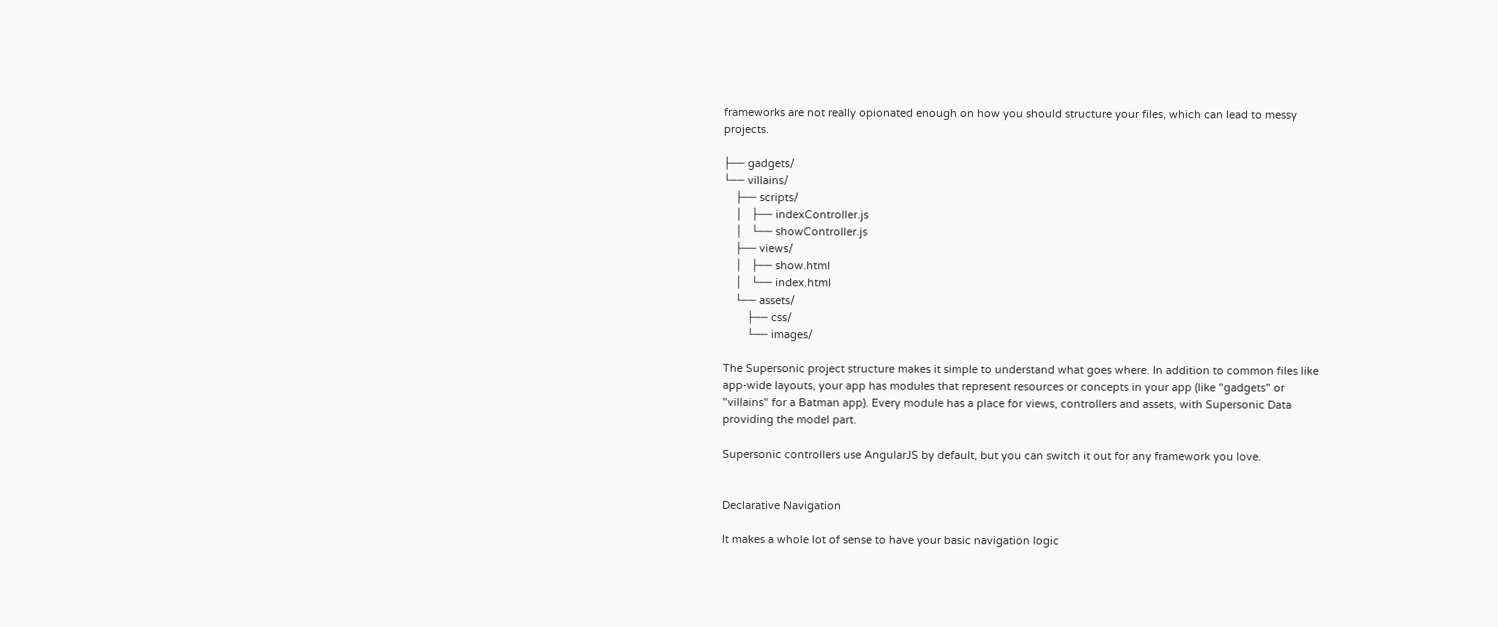frameworks are not really opionated enough on how you should structure your files, which can lead to messy projects.

├── gadgets/
└── villains/
    ├── scripts/
    │   ├── indexController.js
    │   └── showController.js
    ├── views/
    │   ├── show.html
    │   └── index.html
    └── assets/
        ├── css/
        └── images/

The Supersonic project structure makes it simple to understand what goes where. In addition to common files like app-wide layouts, your app has modules that represent resources or concepts in your app (like "gadgets" or "villains" for a Batman app). Every module has a place for views, controllers and assets, with Supersonic Data providing the model part.

Supersonic controllers use AngularJS by default, but you can switch it out for any framework you love.


Declarative Navigation

It makes a whole lot of sense to have your basic navigation logic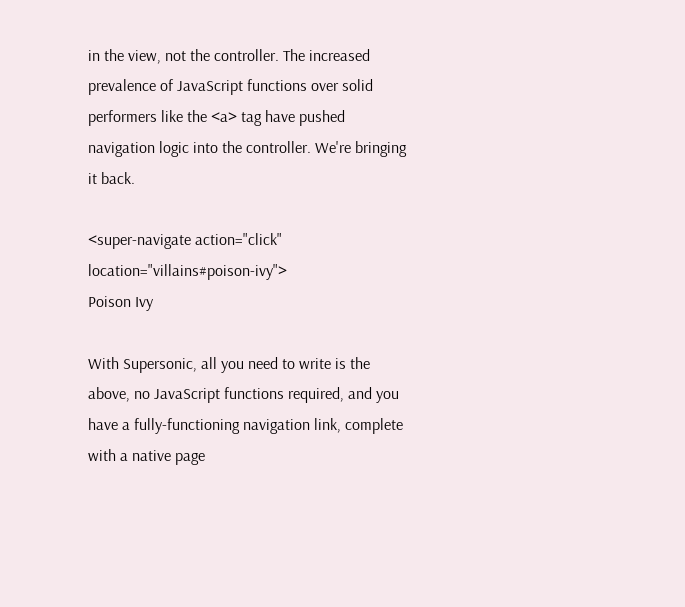in the view, not the controller. The increased prevalence of JavaScript functions over solid performers like the <a> tag have pushed navigation logic into the controller. We're bringing it back.

<super-navigate action="click"  location="villains#poison-ivy">
Poison Ivy

With Supersonic, all you need to write is the above, no JavaScript functions required, and you have a fully-functioning navigation link, complete with a native page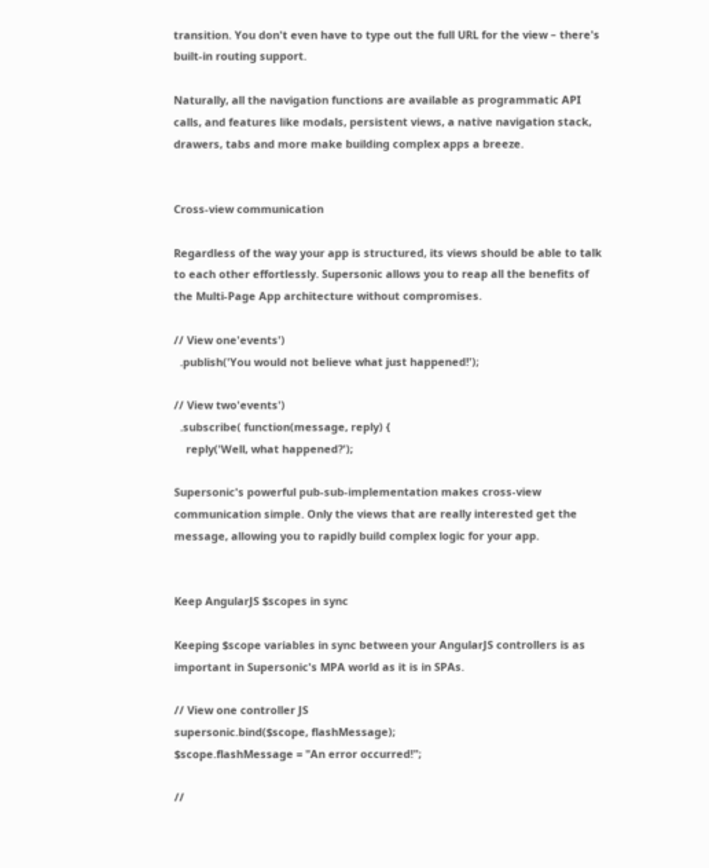transition. You don't even have to type out the full URL for the view – there's built-in routing support.

Naturally, all the navigation functions are available as programmatic API calls, and features like modals, persistent views, a native navigation stack, drawers, tabs and more make building complex apps a breeze.


Cross-view communication

Regardless of the way your app is structured, its views should be able to talk to each other effortlessly. Supersonic allows you to reap all the benefits of the Multi-Page App architecture without compromises.

// View one'events')
  .publish('You would not believe what just happened!');

// View two'events')
  .subscribe( function(message, reply) {
    reply('Well, what happened?');

Supersonic's powerful pub-sub-implementation makes cross-view communication simple. Only the views that are really interested get the message, allowing you to rapidly build complex logic for your app.


Keep AngularJS $scopes in sync

Keeping $scope variables in sync between your AngularJS controllers is as important in Supersonic's MPA world as it is in SPAs.

// View one controller JS
supersonic.bind($scope, flashMessage);
$scope.flashMessage = "An error occurred!";

//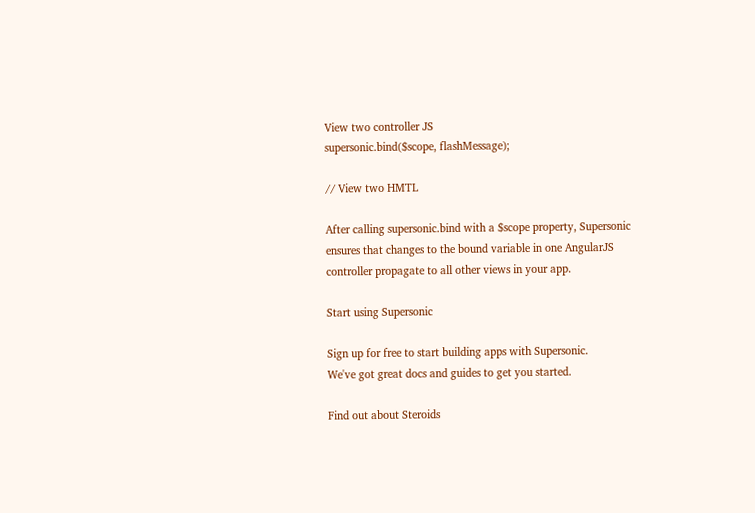View two controller JS
supersonic.bind($scope, flashMessage);

// View two HMTL

After calling supersonic.bind with a $scope property, Supersonic ensures that changes to the bound variable in one AngularJS controller propagate to all other views in your app.

Start using Supersonic

Sign up for free to start building apps with Supersonic.
We've got great docs and guides to get you started.

Find out about Steroids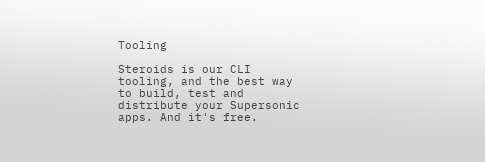Tooling

Steroids is our CLI tooling, and the best way to build, test and
distribute your Supersonic apps. And it's free.